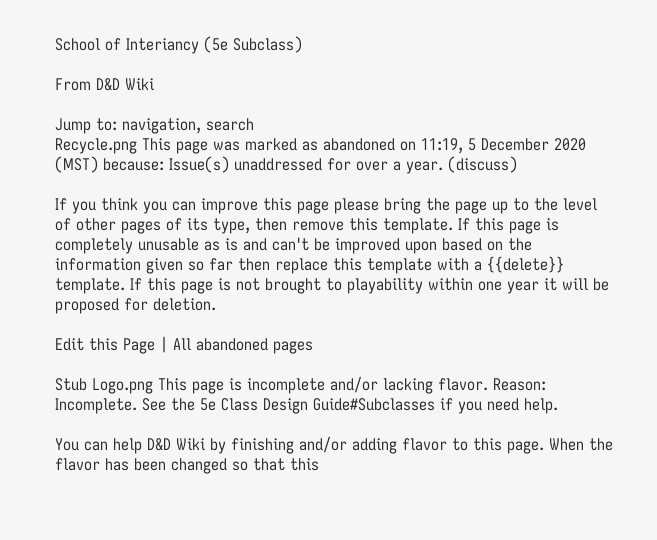School of Interiancy (5e Subclass)

From D&D Wiki

Jump to: navigation, search
Recycle.png This page was marked as abandoned on 11:19, 5 December 2020 (MST) because: Issue(s) unaddressed for over a year. (discuss)

If you think you can improve this page please bring the page up to the level of other pages of its type, then remove this template. If this page is completely unusable as is and can't be improved upon based on the information given so far then replace this template with a {{delete}} template. If this page is not brought to playability within one year it will be proposed for deletion.

Edit this Page | All abandoned pages

Stub Logo.png This page is incomplete and/or lacking flavor. Reason: Incomplete. See the 5e Class Design Guide#Subclasses if you need help.

You can help D&D Wiki by finishing and/or adding flavor to this page. When the flavor has been changed so that this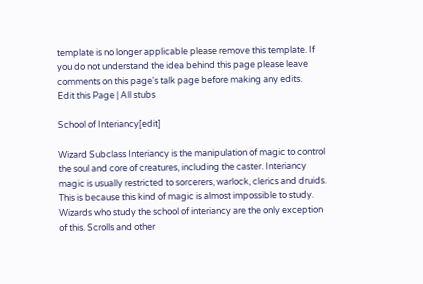template is no longer applicable please remove this template. If you do not understand the idea behind this page please leave comments on this page's talk page before making any edits.
Edit this Page | All stubs

School of Interiancy[edit]

Wizard Subclass Interiancy is the manipulation of magic to control the soul and core of creatures, including the caster. Interiancy magic is usually restricted to sorcerers, warlock, clerics and druids. This is because this kind of magic is almost impossible to study. Wizards who study the school of interiancy are the only exception of this. Scrolls and other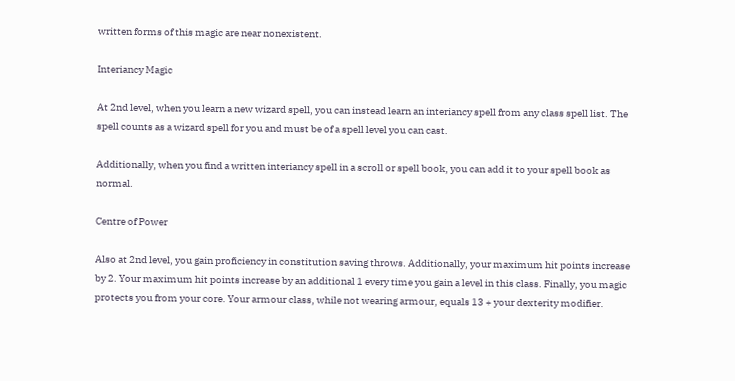written forms of this magic are near nonexistent.

Interiancy Magic

At 2nd level, when you learn a new wizard spell, you can instead learn an interiancy spell from any class spell list. The spell counts as a wizard spell for you and must be of a spell level you can cast.

Additionally, when you find a written interiancy spell in a scroll or spell book, you can add it to your spell book as normal.

Centre of Power

Also at 2nd level, you gain proficiency in constitution saving throws. Additionally, your maximum hit points increase by 2. Your maximum hit points increase by an additional 1 every time you gain a level in this class. Finally, you magic protects you from your core. Your armour class, while not wearing armour, equals 13 + your dexterity modifier.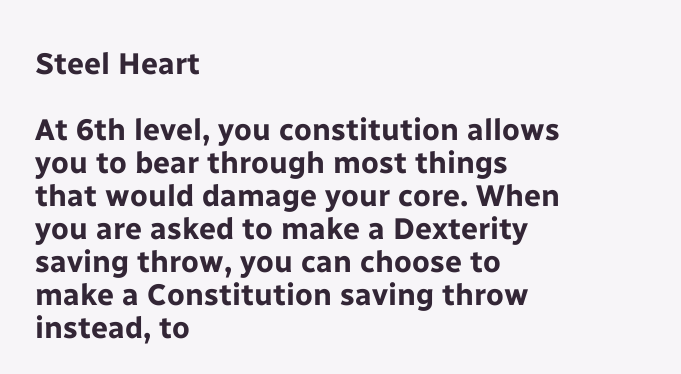Steel Heart

At 6th level, you constitution allows you to bear through most things that would damage your core. When you are asked to make a Dexterity saving throw, you can choose to make a Constitution saving throw instead, to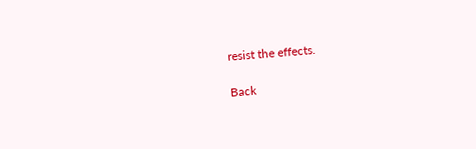resist the effects.

Back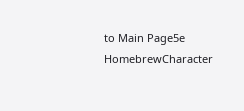to Main Page5e HomebrewCharacter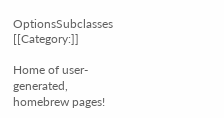OptionsSubclasses [[Category:]]

Home of user-generated,
homebrew pages!